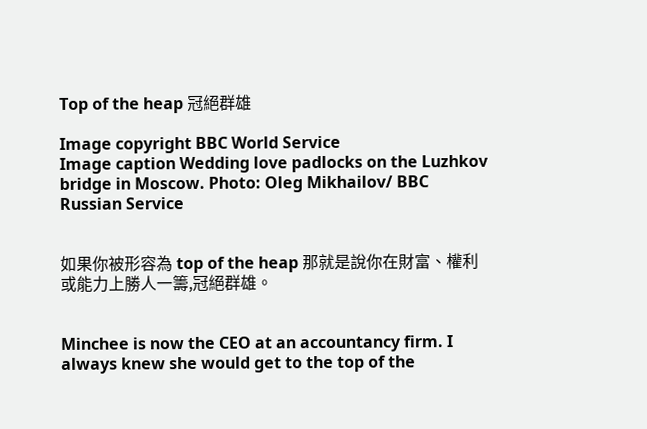Top of the heap 冠絕群雄

Image copyright BBC World Service
Image caption Wedding love padlocks on the Luzhkov bridge in Moscow. Photo: Oleg Mikhailov/ BBC Russian Service


如果你被形容為 top of the heap 那就是說你在財富、權利或能力上勝人一籌,冠絕群雄。


Minchee is now the CEO at an accountancy firm. I always knew she would get to the top of the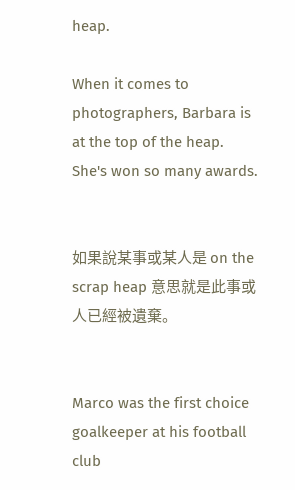heap.

When it comes to photographers, Barbara is at the top of the heap. She's won so many awards.


如果說某事或某人是 on the scrap heap 意思就是此事或人已經被遺棄。


Marco was the first choice goalkeeper at his football club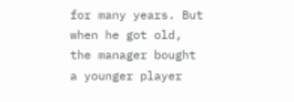for many years. But when he got old, the manager bought a younger player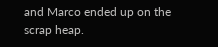and Marco ended up on the scrap heap.